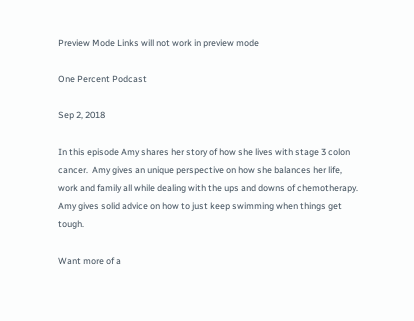Preview Mode Links will not work in preview mode

One Percent Podcast

Sep 2, 2018

In this episode Amy shares her story of how she lives with stage 3 colon cancer.  Amy gives an unique perspective on how she balances her life, work and family all while dealing with the ups and downs of chemotherapy.  Amy gives solid advice on how to just keep swimming when things get tough.

Want more of a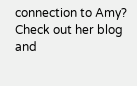connection to Amy? Check out her blog and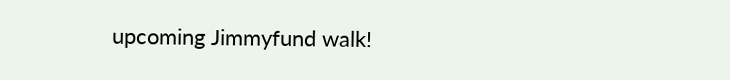upcoming Jimmyfund walk!